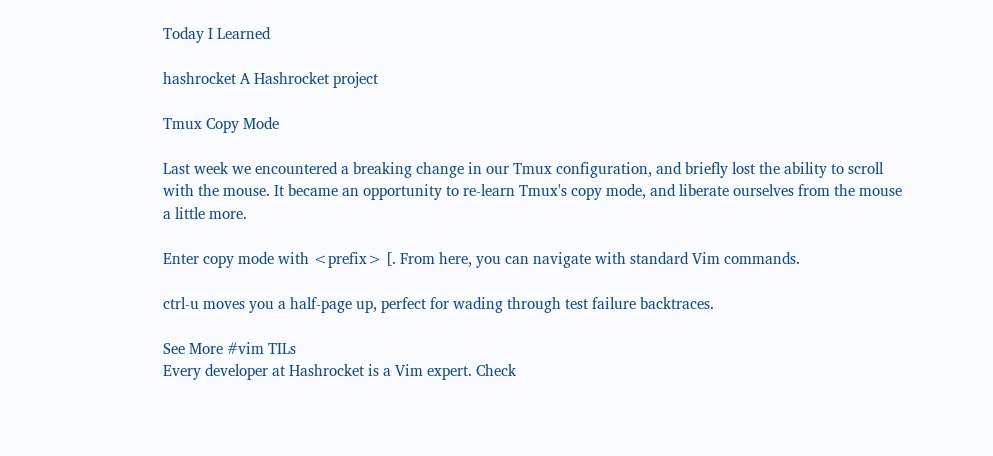Today I Learned

hashrocket A Hashrocket project

Tmux Copy Mode

Last week we encountered a breaking change in our Tmux configuration, and briefly lost the ability to scroll with the mouse. It became an opportunity to re-learn Tmux's copy mode, and liberate ourselves from the mouse a little more.

Enter copy mode with <prefix> [. From here, you can navigate with standard Vim commands.

ctrl-u moves you a half-page up, perfect for wading through test failure backtraces.

See More #vim TILs
Every developer at Hashrocket is a Vim expert. Check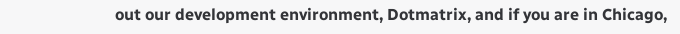out our development environment, Dotmatrix, and if you are in Chicago,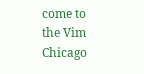come to the Vim Chicago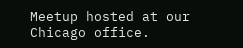Meetup hosted at our Chicago office.